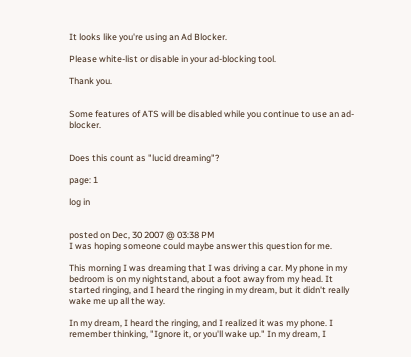It looks like you're using an Ad Blocker.

Please white-list or disable in your ad-blocking tool.

Thank you.


Some features of ATS will be disabled while you continue to use an ad-blocker.


Does this count as "lucid dreaming"?

page: 1

log in


posted on Dec, 30 2007 @ 03:38 PM
I was hoping someone could maybe answer this question for me.

This morning I was dreaming that I was driving a car. My phone in my bedroom is on my nightstand, about a foot away from my head. It started ringing, and I heard the ringing in my dream, but it didn't really wake me up all the way.

In my dream, I heard the ringing, and I realized it was my phone. I remember thinking, "Ignore it, or you'll wake up." In my dream, I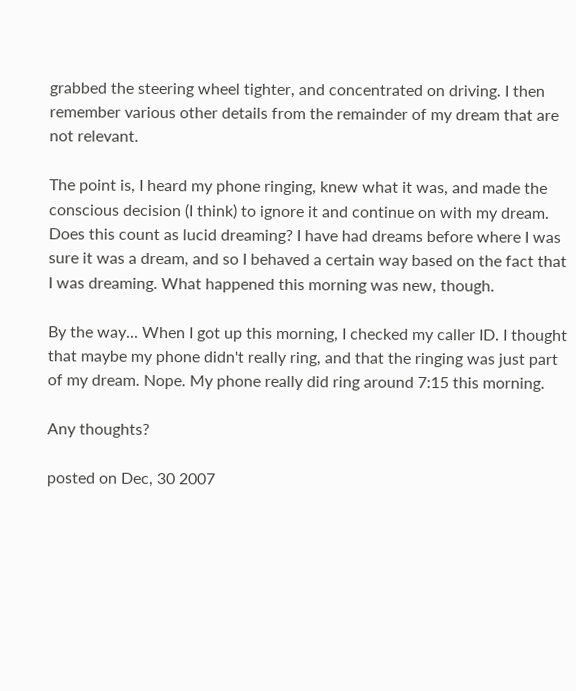grabbed the steering wheel tighter, and concentrated on driving. I then remember various other details from the remainder of my dream that are not relevant.

The point is, I heard my phone ringing, knew what it was, and made the conscious decision (I think) to ignore it and continue on with my dream. Does this count as lucid dreaming? I have had dreams before where I was sure it was a dream, and so I behaved a certain way based on the fact that I was dreaming. What happened this morning was new, though.

By the way... When I got up this morning, I checked my caller ID. I thought that maybe my phone didn't really ring, and that the ringing was just part of my dream. Nope. My phone really did ring around 7:15 this morning.

Any thoughts?

posted on Dec, 30 2007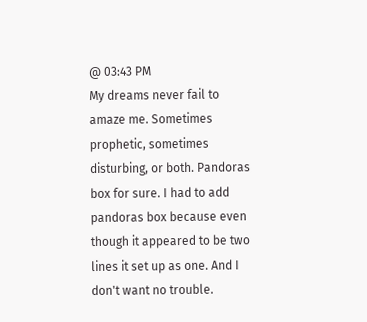@ 03:43 PM
My dreams never fail to amaze me. Sometimes prophetic, sometimes disturbing, or both. Pandoras box for sure. I had to add pandoras box because even though it appeared to be two lines it set up as one. And I don't want no trouble.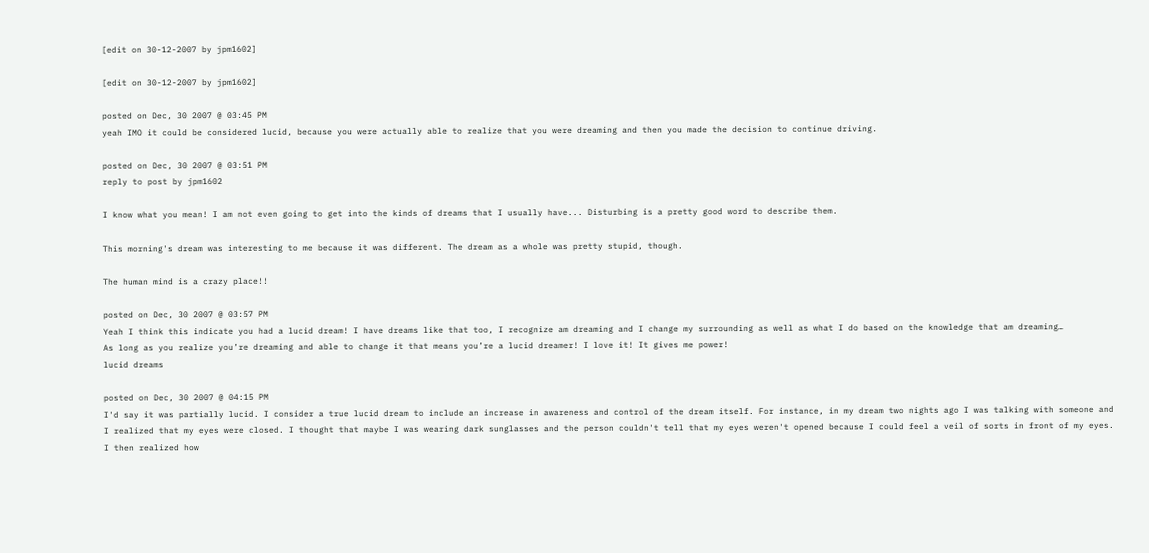[edit on 30-12-2007 by jpm1602]

[edit on 30-12-2007 by jpm1602]

posted on Dec, 30 2007 @ 03:45 PM
yeah IMO it could be considered lucid, because you were actually able to realize that you were dreaming and then you made the decision to continue driving.

posted on Dec, 30 2007 @ 03:51 PM
reply to post by jpm1602

I know what you mean! I am not even going to get into the kinds of dreams that I usually have... Disturbing is a pretty good word to describe them.

This morning's dream was interesting to me because it was different. The dream as a whole was pretty stupid, though.

The human mind is a crazy place!!

posted on Dec, 30 2007 @ 03:57 PM
Yeah I think this indicate you had a lucid dream! I have dreams like that too, I recognize am dreaming and I change my surrounding as well as what I do based on the knowledge that am dreaming…
As long as you realize you’re dreaming and able to change it that means you’re a lucid dreamer! I love it! It gives me power!
lucid dreams

posted on Dec, 30 2007 @ 04:15 PM
I'd say it was partially lucid. I consider a true lucid dream to include an increase in awareness and control of the dream itself. For instance, in my dream two nights ago I was talking with someone and I realized that my eyes were closed. I thought that maybe I was wearing dark sunglasses and the person couldn't tell that my eyes weren't opened because I could feel a veil of sorts in front of my eyes. I then realized how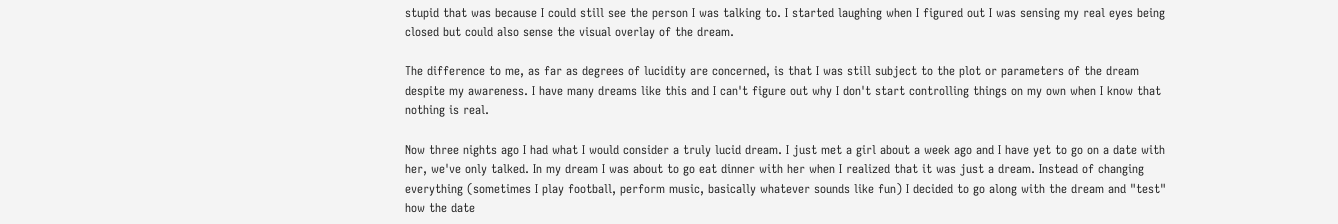stupid that was because I could still see the person I was talking to. I started laughing when I figured out I was sensing my real eyes being closed but could also sense the visual overlay of the dream.

The difference to me, as far as degrees of lucidity are concerned, is that I was still subject to the plot or parameters of the dream despite my awareness. I have many dreams like this and I can't figure out why I don't start controlling things on my own when I know that nothing is real.

Now three nights ago I had what I would consider a truly lucid dream. I just met a girl about a week ago and I have yet to go on a date with her, we've only talked. In my dream I was about to go eat dinner with her when I realized that it was just a dream. Instead of changing everything (sometimes I play football, perform music, basically whatever sounds like fun) I decided to go along with the dream and "test" how the date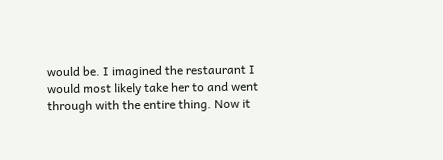would be. I imagined the restaurant I would most likely take her to and went through with the entire thing. Now it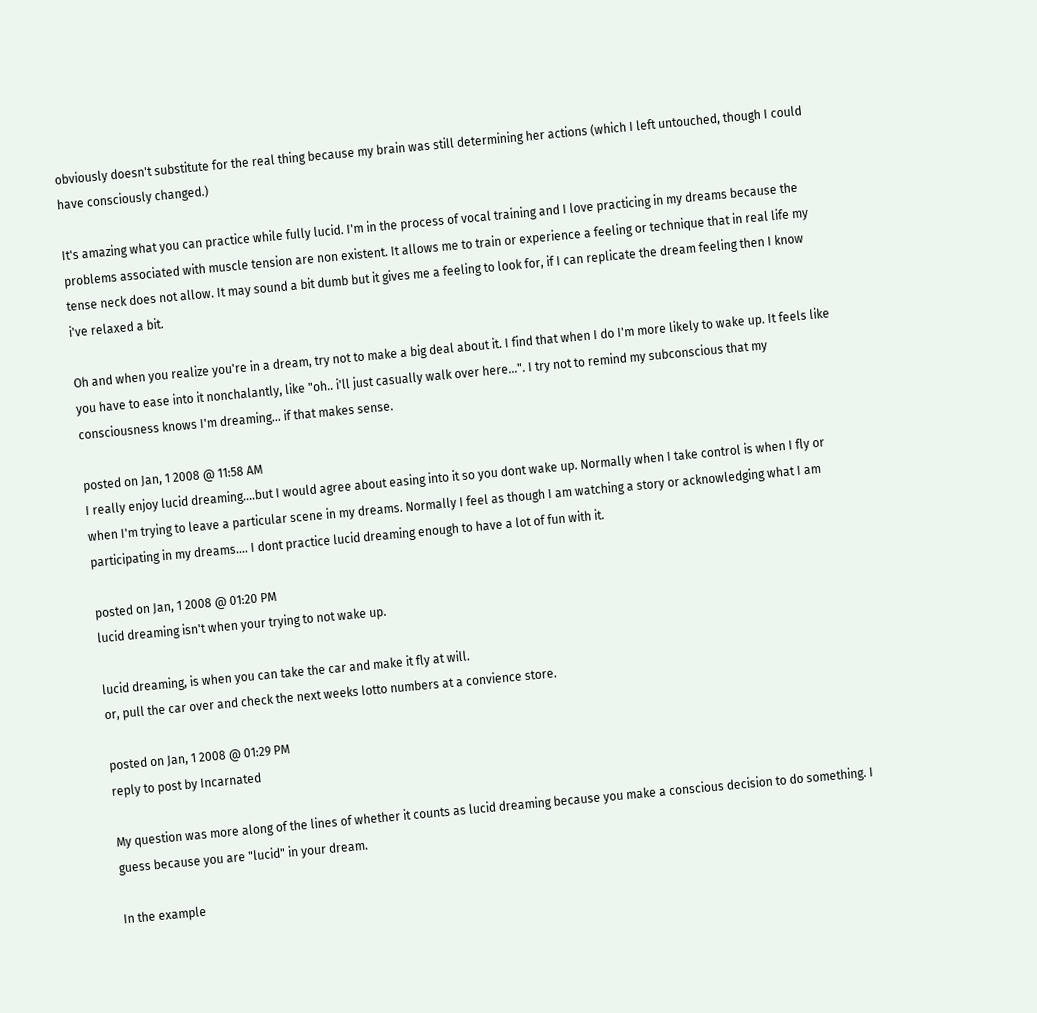obviously doesn't substitute for the real thing because my brain was still determining her actions (which I left untouched, though I could have consciously changed.)

It's amazing what you can practice while fully lucid. I'm in the process of vocal training and I love practicing in my dreams because the problems associated with muscle tension are non existent. It allows me to train or experience a feeling or technique that in real life my tense neck does not allow. It may sound a bit dumb but it gives me a feeling to look for, if I can replicate the dream feeling then I know i've relaxed a bit.

Oh and when you realize you're in a dream, try not to make a big deal about it. I find that when I do I'm more likely to wake up. It feels like you have to ease into it nonchalantly, like "oh.. i'll just casually walk over here...". I try not to remind my subconscious that my consciousness knows I'm dreaming... if that makes sense.

posted on Jan, 1 2008 @ 11:58 AM
I really enjoy lucid dreaming....but I would agree about easing into it so you dont wake up. Normally when I take control is when I fly or when I'm trying to leave a particular scene in my dreams. Normally I feel as though I am watching a story or acknowledging what I am participating in my dreams.... I dont practice lucid dreaming enough to have a lot of fun with it.

posted on Jan, 1 2008 @ 01:20 PM
lucid dreaming isn't when your trying to not wake up.

lucid dreaming, is when you can take the car and make it fly at will.
or, pull the car over and check the next weeks lotto numbers at a convience store.

posted on Jan, 1 2008 @ 01:29 PM
reply to post by Incarnated

My question was more along of the lines of whether it counts as lucid dreaming because you make a conscious decision to do something. I guess because you are "lucid" in your dream.

In the example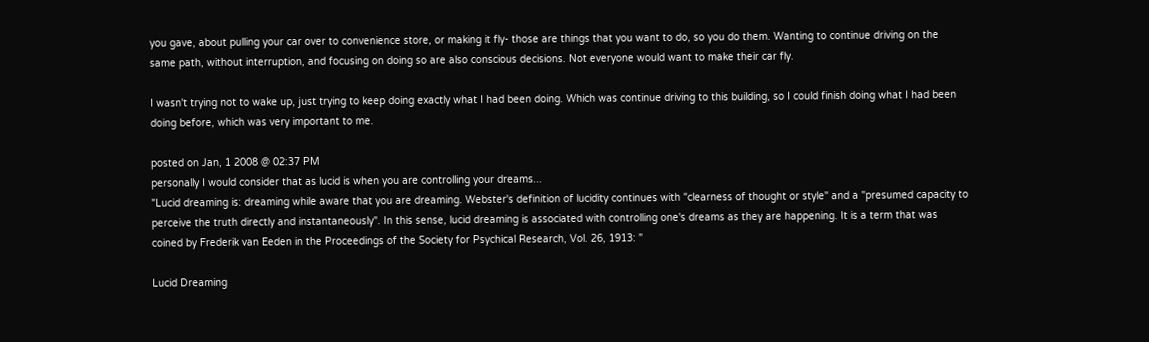you gave, about pulling your car over to convenience store, or making it fly- those are things that you want to do, so you do them. Wanting to continue driving on the same path, without interruption, and focusing on doing so are also conscious decisions. Not everyone would want to make their car fly.

I wasn't trying not to wake up, just trying to keep doing exactly what I had been doing. Which was continue driving to this building, so I could finish doing what I had been doing before, which was very important to me.

posted on Jan, 1 2008 @ 02:37 PM
personally I would consider that as lucid is when you are controlling your dreams...
"Lucid dreaming is: dreaming while aware that you are dreaming. Webster's definition of lucidity continues with "clearness of thought or style" and a "presumed capacity to perceive the truth directly and instantaneously". In this sense, lucid dreaming is associated with controlling one's dreams as they are happening. It is a term that was coined by Frederik van Eeden in the Proceedings of the Society for Psychical Research, Vol. 26, 1913: "

Lucid Dreaming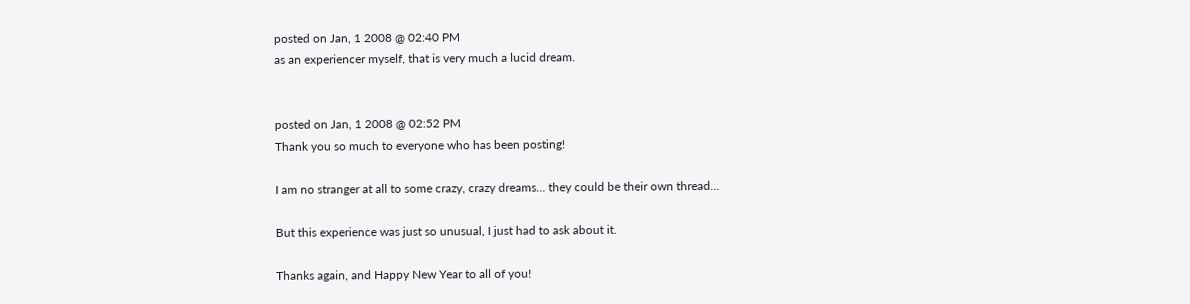posted on Jan, 1 2008 @ 02:40 PM
as an experiencer myself, that is very much a lucid dream.


posted on Jan, 1 2008 @ 02:52 PM
Thank you so much to everyone who has been posting!

I am no stranger at all to some crazy, crazy dreams... they could be their own thread...

But this experience was just so unusual, I just had to ask about it.

Thanks again, and Happy New Year to all of you!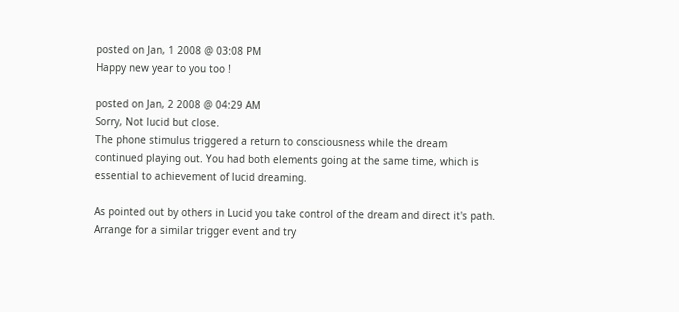posted on Jan, 1 2008 @ 03:08 PM
Happy new year to you too !

posted on Jan, 2 2008 @ 04:29 AM
Sorry, Not lucid but close.
The phone stimulus triggered a return to consciousness while the dream continued playing out. You had both elements going at the same time, which is essential to achievement of lucid dreaming.

As pointed out by others in Lucid you take control of the dream and direct it's path. Arrange for a similar trigger event and try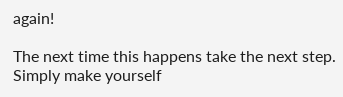again!

The next time this happens take the next step. Simply make yourself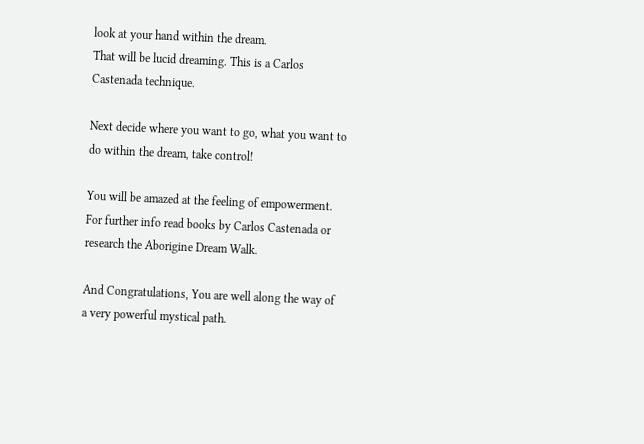look at your hand within the dream.
That will be lucid dreaming. This is a Carlos Castenada technique.

Next decide where you want to go, what you want to do within the dream, take control!

You will be amazed at the feeling of empowerment. For further info read books by Carlos Castenada or research the Aborigine Dream Walk.

And Congratulations, You are well along the way of a very powerful mystical path.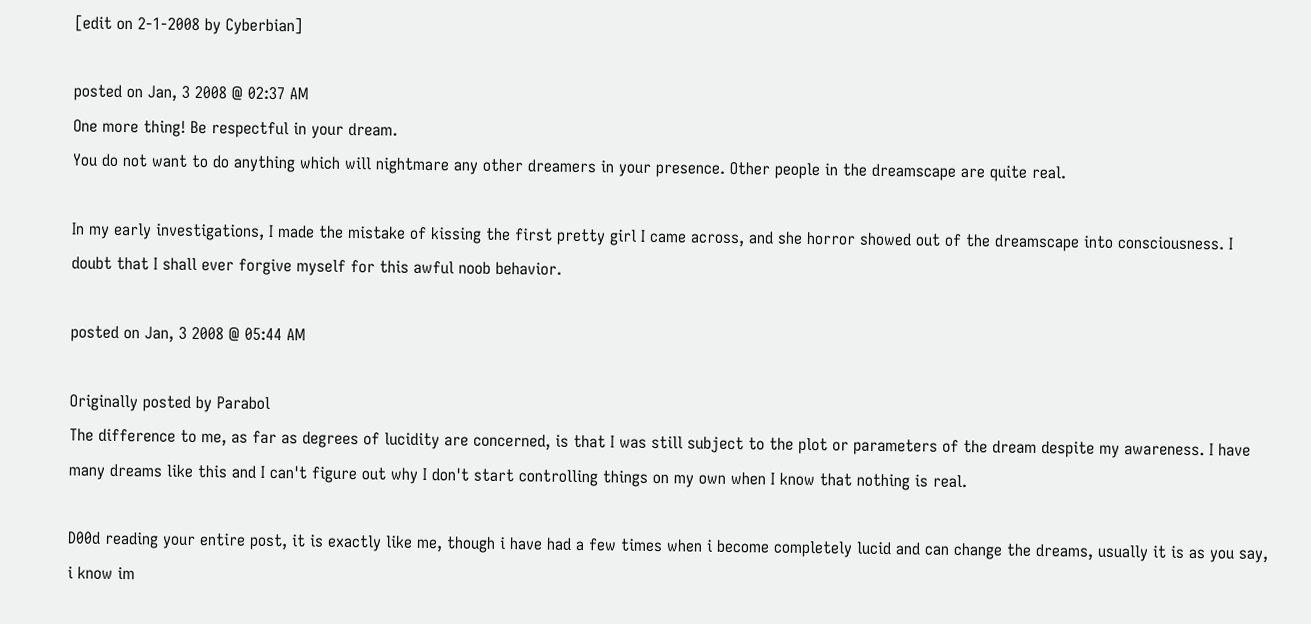[edit on 2-1-2008 by Cyberbian]

posted on Jan, 3 2008 @ 02:37 AM
One more thing! Be respectful in your dream.
You do not want to do anything which will nightmare any other dreamers in your presence. Other people in the dreamscape are quite real.

In my early investigations, I made the mistake of kissing the first pretty girl I came across, and she horror showed out of the dreamscape into consciousness. I doubt that I shall ever forgive myself for this awful noob behavior.

posted on Jan, 3 2008 @ 05:44 AM

Originally posted by Parabol
The difference to me, as far as degrees of lucidity are concerned, is that I was still subject to the plot or parameters of the dream despite my awareness. I have many dreams like this and I can't figure out why I don't start controlling things on my own when I know that nothing is real.

D00d reading your entire post, it is exactly like me, though i have had a few times when i become completely lucid and can change the dreams, usually it is as you say, i know im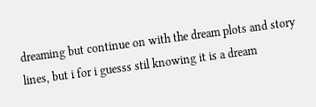dreaming but continue on with the dream plots and story lines, but i for i guesss stil knowing it is a dream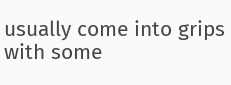usually come into grips with some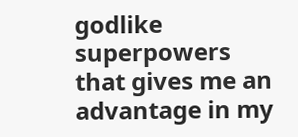godlike superpowers that gives me an advantage in my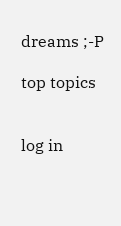dreams ;-P

top topics


log in